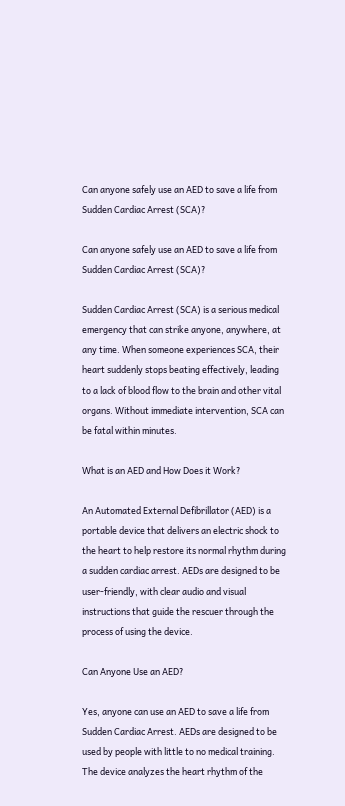Can anyone safely use an AED to save a life from Sudden Cardiac Arrest (SCA)?

Can anyone safely use an AED to save a life from Sudden Cardiac Arrest (SCA)?

Sudden Cardiac Arrest (SCA) is a serious medical emergency that can strike anyone, anywhere, at any time. When someone experiences SCA, their heart suddenly stops beating effectively, leading to a lack of blood flow to the brain and other vital organs. Without immediate intervention, SCA can be fatal within minutes.

What is an AED and How Does it Work?

An Automated External Defibrillator (AED) is a portable device that delivers an electric shock to the heart to help restore its normal rhythm during a sudden cardiac arrest. AEDs are designed to be user-friendly, with clear audio and visual instructions that guide the rescuer through the process of using the device.

Can Anyone Use an AED?

Yes, anyone can use an AED to save a life from Sudden Cardiac Arrest. AEDs are designed to be used by people with little to no medical training. The device analyzes the heart rhythm of the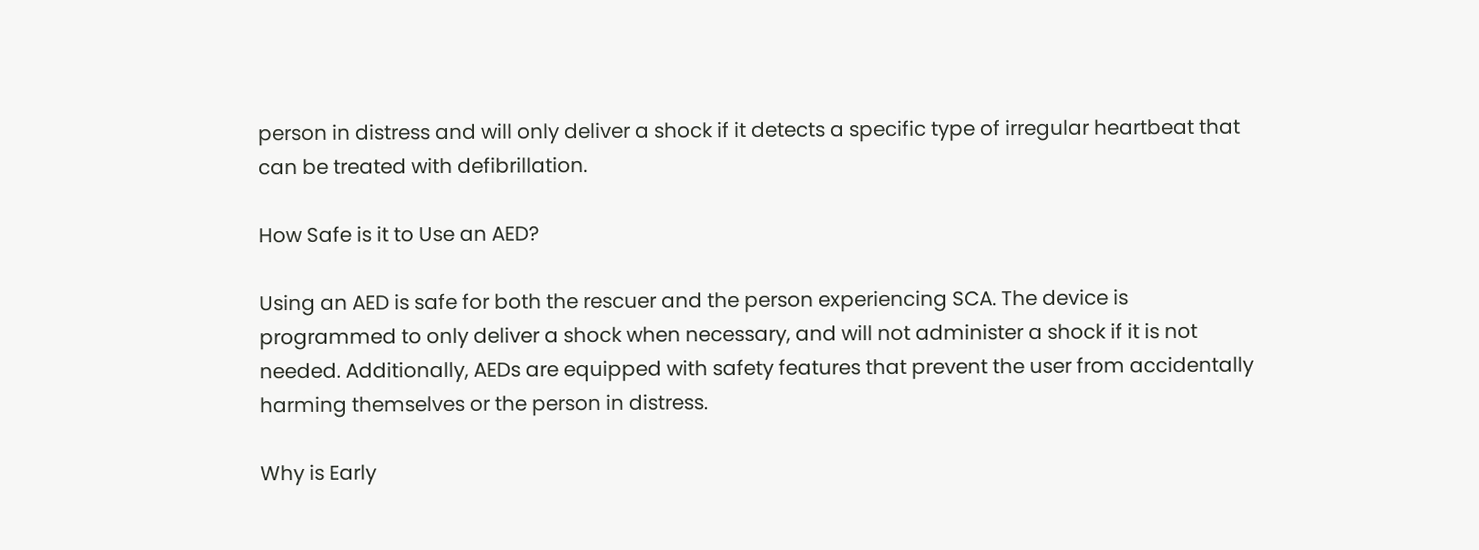person in distress and will only deliver a shock if it detects a specific type of irregular heartbeat that can be treated with defibrillation.

How Safe is it to Use an AED?

Using an AED is safe for both the rescuer and the person experiencing SCA. The device is programmed to only deliver a shock when necessary, and will not administer a shock if it is not needed. Additionally, AEDs are equipped with safety features that prevent the user from accidentally harming themselves or the person in distress.

Why is Early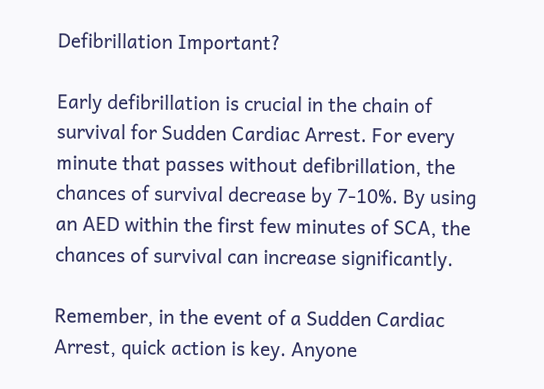Defibrillation Important?

Early defibrillation is crucial in the chain of survival for Sudden Cardiac Arrest. For every minute that passes without defibrillation, the chances of survival decrease by 7-10%. By using an AED within the first few minutes of SCA, the chances of survival can increase significantly.

Remember, in the event of a Sudden Cardiac Arrest, quick action is key. Anyone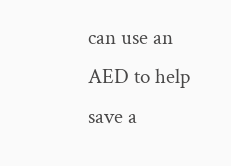can use an AED to help save a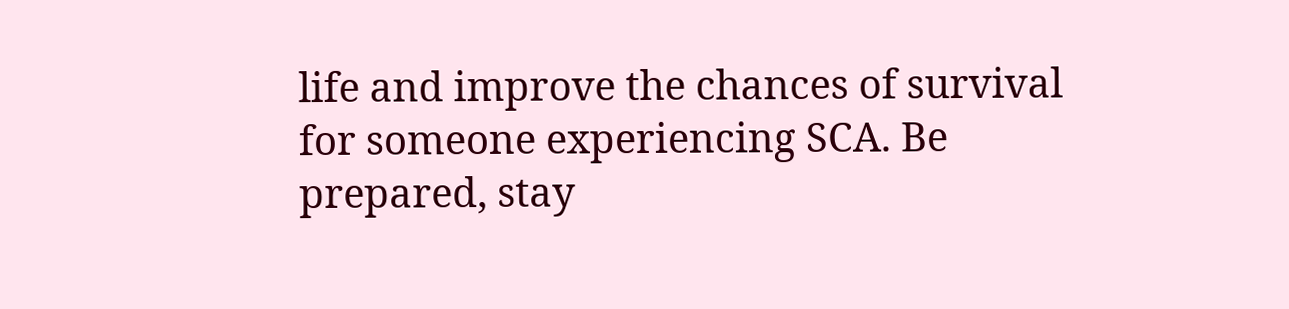life and improve the chances of survival for someone experiencing SCA. Be prepared, stay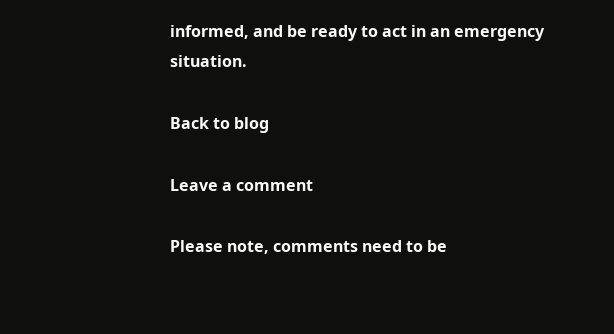informed, and be ready to act in an emergency situation.

Back to blog

Leave a comment

Please note, comments need to be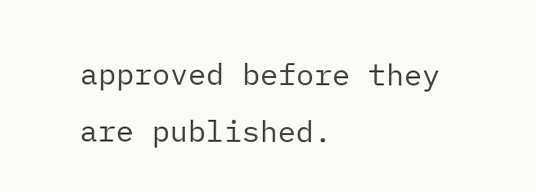approved before they are published.